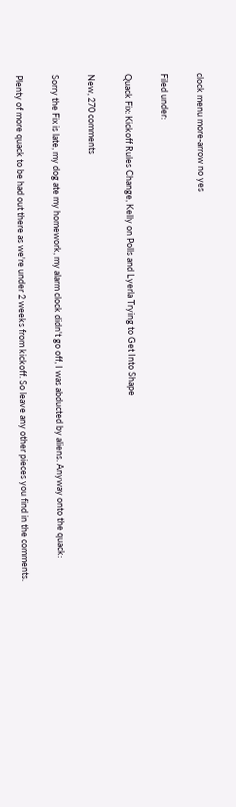clock menu more-arrow no yes

Filed under:

Quack Fix: Kickoff Rules Change, Kelly on Polls and Lyerla Trying to Get Into Shape

New, 270 comments

Sorry the Fix is late, my dog ate my homework, my alarm clock didn't go off, I was abducted by aliens. Anyway onto the quack:

Plenty of more quack to be had out there as we're under 2 weeks from kickoff. So leave any other pieces you find in the comments.